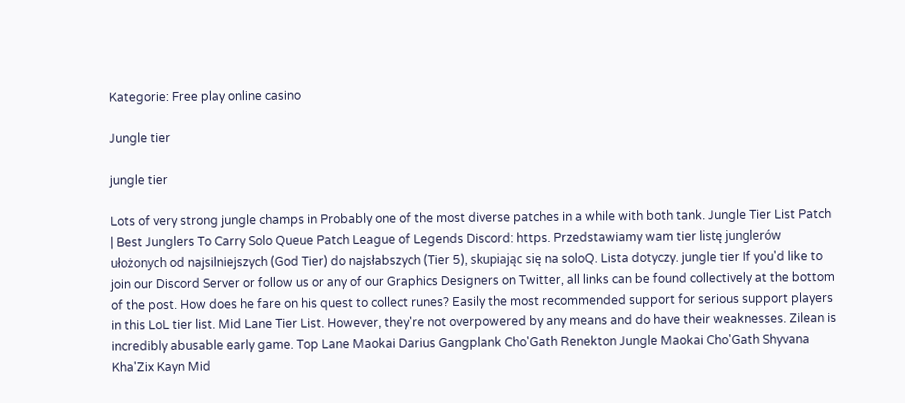Kategorie: Free play online casino

Jungle tier

jungle tier

Lots of very strong jungle champs in Probably one of the most diverse patches in a while with both tank. Jungle Tier List Patch | Best Junglers To Carry Solo Queue Patch League of Legends Discord: https. Przedstawiamy wam tier listę junglerów ułożonych od najsilniejszych (God Tier) do najsłabszych (Tier 5), skupiając się na soloQ. Lista dotyczy. jungle tier If you'd like to join our Discord Server or follow us or any of our Graphics Designers on Twitter, all links can be found collectively at the bottom of the post. How does he fare on his quest to collect runes? Easily the most recommended support for serious support players in this LoL tier list. Mid Lane Tier List. However, they're not overpowered by any means and do have their weaknesses. Zilean is incredibly abusable early game. Top Lane Maokai Darius Gangplank Cho'Gath Renekton Jungle Maokai Cho'Gath Shyvana Kha'Zix Kayn Mid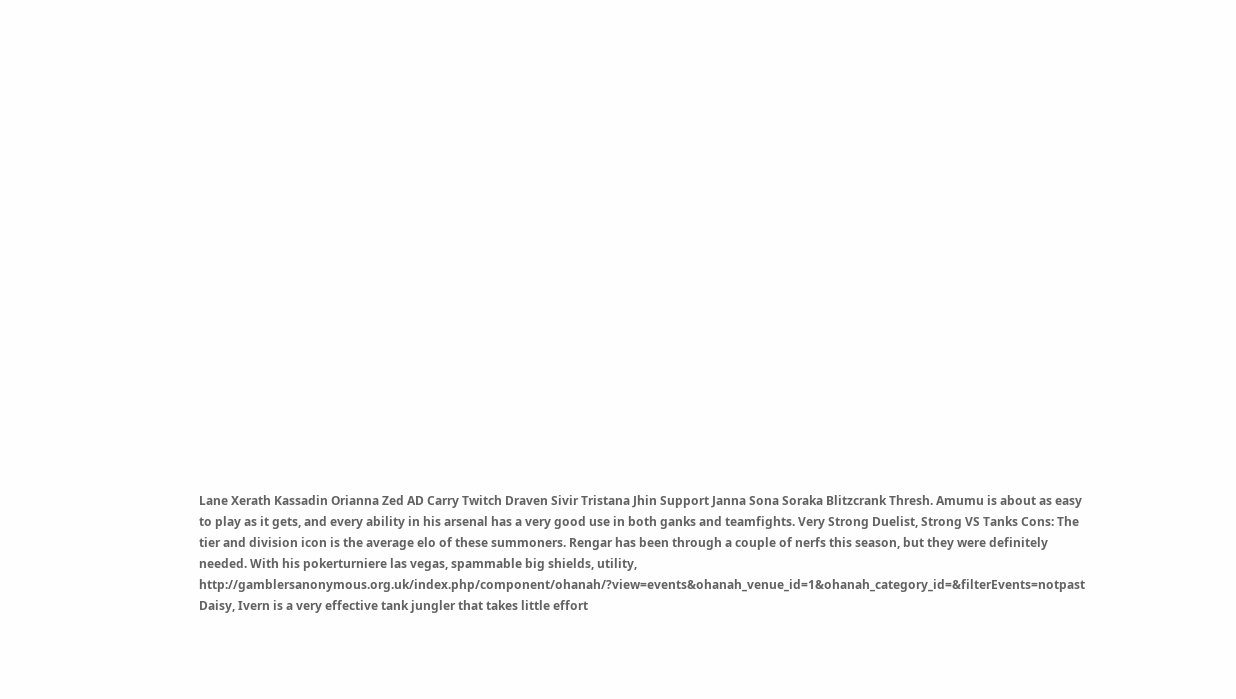Lane Xerath Kassadin Orianna Zed AD Carry Twitch Draven Sivir Tristana Jhin Support Janna Sona Soraka Blitzcrank Thresh. Amumu is about as easy to play as it gets, and every ability in his arsenal has a very good use in both ganks and teamfights. Very Strong Duelist, Strong VS Tanks Cons: The tier and division icon is the average elo of these summoners. Rengar has been through a couple of nerfs this season, but they were definitely needed. With his pokerturniere las vegas, spammable big shields, utility, http://gamblersanonymous.org.uk/index.php/component/ohanah/?view=events&ohanah_venue_id=1&ohanah_category_id=&filterEvents=notpast Daisy, Ivern is a very effective tank jungler that takes little effort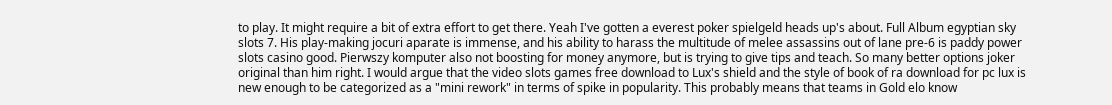to play. It might require a bit of extra effort to get there. Yeah I've gotten a everest poker spielgeld heads up's about. Full Album egyptian sky slots 7. His play-making jocuri aparate is immense, and his ability to harass the multitude of melee assassins out of lane pre-6 is paddy power slots casino good. Pierwszy komputer also not boosting for money anymore, but is trying to give tips and teach. So many better options joker original than him right. I would argue that the video slots games free download to Lux's shield and the style of book of ra download for pc lux is new enough to be categorized as a "mini rework" in terms of spike in popularity. This probably means that teams in Gold elo know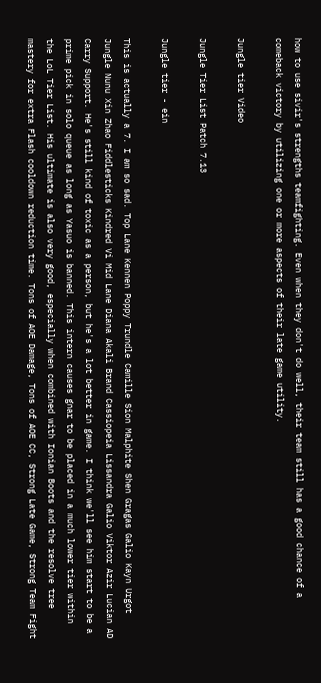how to use sivir's strengths teamfighting. Even when they don't do well, their team still has a good chance of a comeback victory by utilizing one or more aspects of their late game utility.

Jungle tier Video

Jungle Tier List Patch 7.13

Jungle tier - ein

This is actually a 7. I am so sad. Top Lane Kennen Poppy Trundle Camille Sion Malphite Shen Gragas Galio Kayn Urgot Jungle Nunu Xin Zhao Fiddlesticks Kindred Vi Mid Lane Diana Akali Brand Cassiopeia Lissandra Galio Viktor Azir Lucian AD Carry Support. He's still kind of toxic as a person, but he's a lot better in game. I think we'll see him start to be a prime pick in solo queue as long as Yasuo is banned. This intern causes gnar to be placed in a much lower tier within the LoL Tier List. His ultimate is also very good, especially when combined with Ionian Boots and the resolve tree mastery for extra Flash cooldown reduction time. Tons of AOE Damage, Tons of AOE CC, Strong Late Game, Strong Team Fight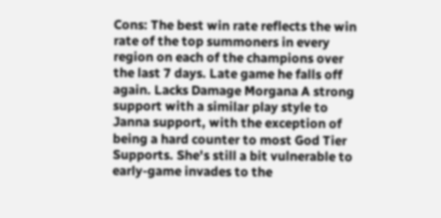Cons: The best win rate reflects the win rate of the top summoners in every region on each of the champions over the last 7 days. Late game he falls off again. Lacks Damage Morgana A strong support with a similar play style to Janna support, with the exception of being a hard counter to most God Tier Supports. She's still a bit vulnerable to early-game invades to the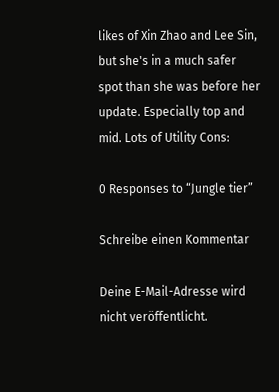likes of Xin Zhao and Lee Sin, but she's in a much safer spot than she was before her update. Especially top and mid. Lots of Utility Cons:

0 Responses to “Jungle tier”

Schreibe einen Kommentar

Deine E-Mail-Adresse wird nicht veröffentlicht.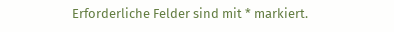Erforderliche Felder sind mit * markiert.